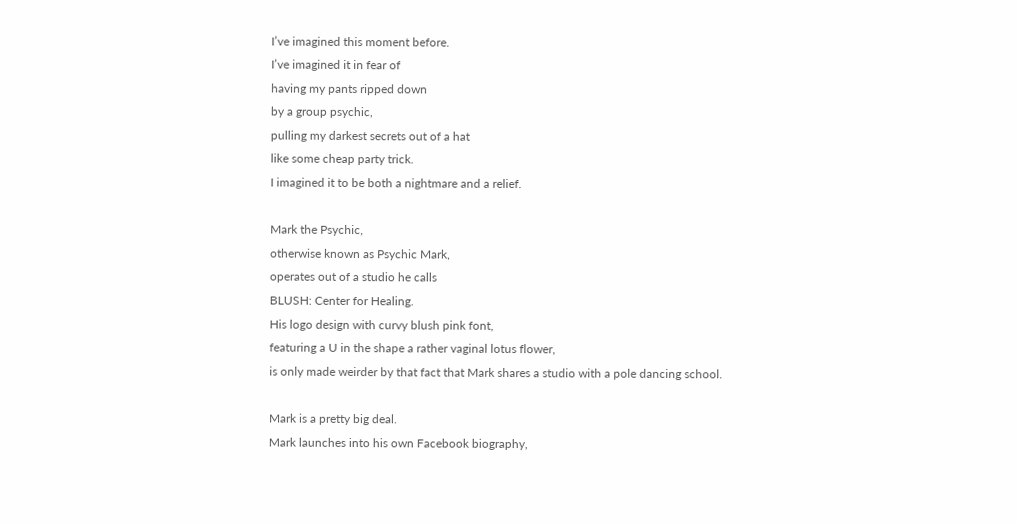I’ve imagined this moment before.
I’ve imagined it in fear of
having my pants ripped down
by a group psychic,
pulling my darkest secrets out of a hat
like some cheap party trick.
I imagined it to be both a nightmare and a relief.

Mark the Psychic,
otherwise known as Psychic Mark,
operates out of a studio he calls
BLUSH: Center for Healing.
His logo design with curvy blush pink font,
featuring a U in the shape a rather vaginal lotus flower,
is only made weirder by that fact that Mark shares a studio with a pole dancing school.

Mark is a pretty big deal.
Mark launches into his own Facebook biography,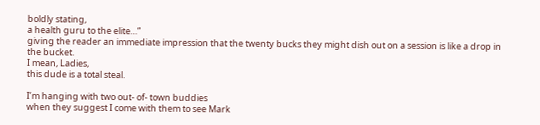boldly stating,
a health guru to the elite…”
giving the reader an immediate impression that the twenty bucks they might dish out on a session is like a drop in the bucket.
I mean, Ladies,
this dude is a total steal.

I’m hanging with two out- of- town buddies
when they suggest I come with them to see Mark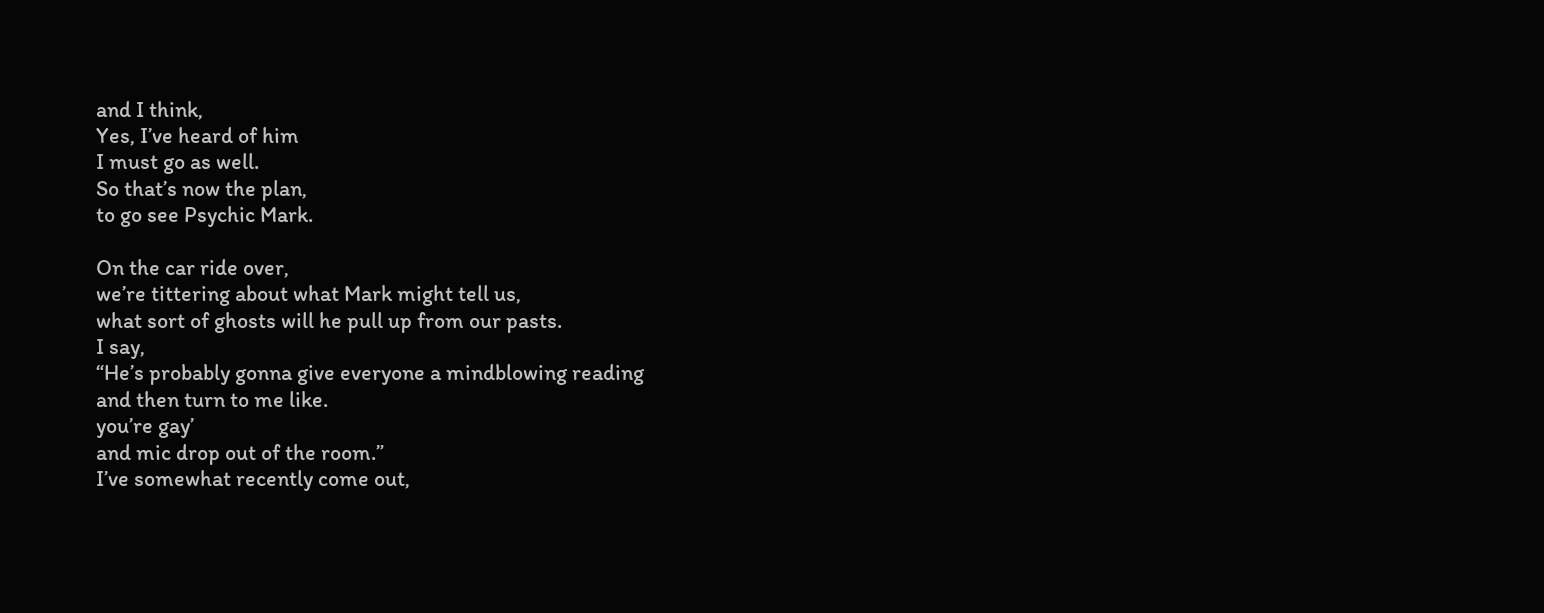and I think,
Yes, I’ve heard of him
I must go as well.
So that’s now the plan,
to go see Psychic Mark.

On the car ride over,
we’re tittering about what Mark might tell us,
what sort of ghosts will he pull up from our pasts.
I say,
“He’s probably gonna give everyone a mindblowing reading
and then turn to me like.
you’re gay’
and mic drop out of the room.”
I’ve somewhat recently come out,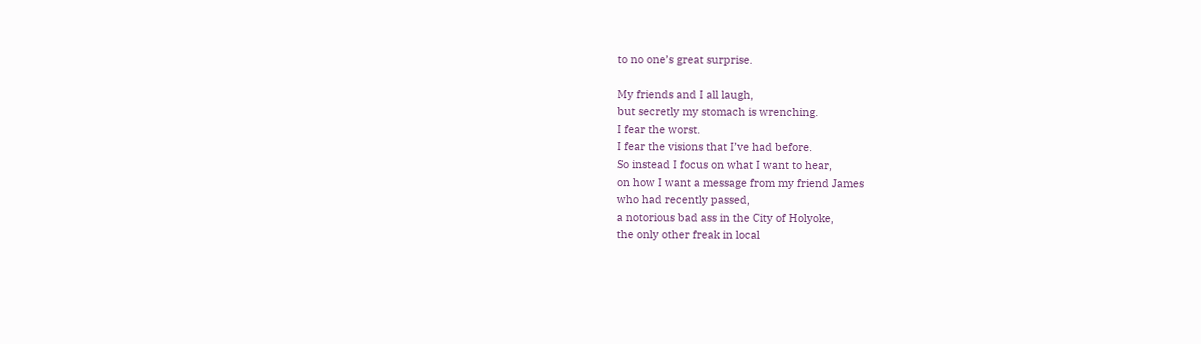to no one’s great surprise.

My friends and I all laugh,
but secretly my stomach is wrenching.
I fear the worst.
I fear the visions that I’ve had before.
So instead I focus on what I want to hear,
on how I want a message from my friend James
who had recently passed,
a notorious bad ass in the City of Holyoke,
the only other freak in local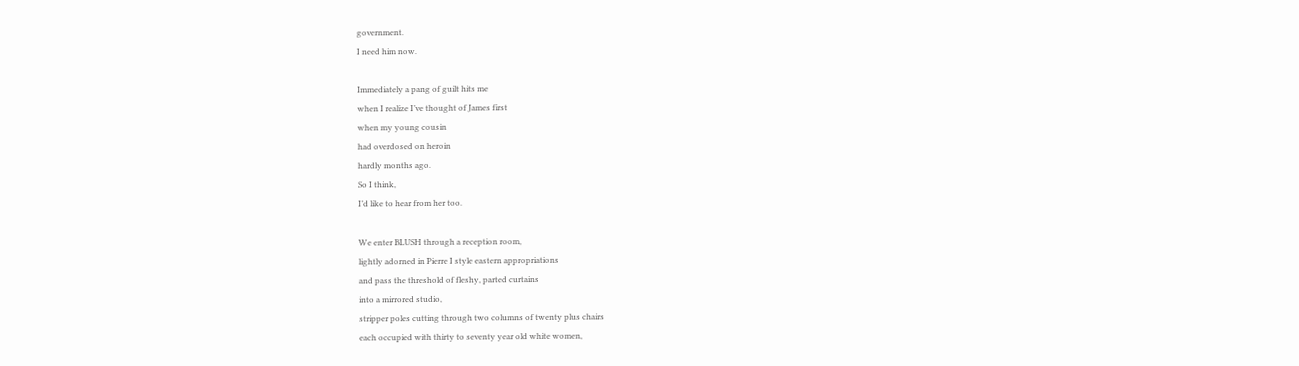government.
I need him now.

Immediately a pang of guilt hits me
when I realize I’ve thought of James first
when my young cousin
had overdosed on heroin
hardly months ago.
So I think,
I’d like to hear from her too.

We enter BLUSH through a reception room,
lightly adorned in Pierre I style eastern appropriations
and pass the threshold of fleshy, parted curtains
into a mirrored studio,
stripper poles cutting through two columns of twenty plus chairs
each occupied with thirty to seventy year old white women,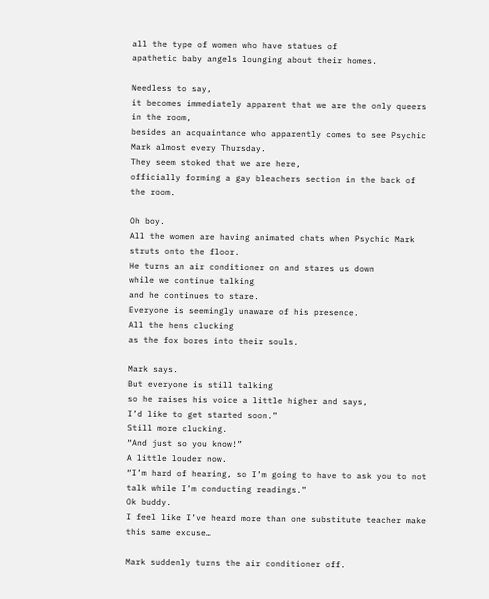all the type of women who have statues of
apathetic baby angels lounging about their homes.

Needless to say,
it becomes immediately apparent that we are the only queers in the room,
besides an acquaintance who apparently comes to see Psychic Mark almost every Thursday.
They seem stoked that we are here,
officially forming a gay bleachers section in the back of the room.

Oh boy.
All the women are having animated chats when Psychic Mark struts onto the floor.
He turns an air conditioner on and stares us down
while we continue talking
and he continues to stare.
Everyone is seemingly unaware of his presence.
All the hens clucking
as the fox bores into their souls.

Mark says.
But everyone is still talking
so he raises his voice a little higher and says,
I’d like to get started soon.”
Still more clucking.
“And just so you know!”
A little louder now.
“I’m hard of hearing, so I’m going to have to ask you to not talk while I’m conducting readings.”
Ok buddy.
I feel like I’ve heard more than one substitute teacher make this same excuse…

Mark suddenly turns the air conditioner off.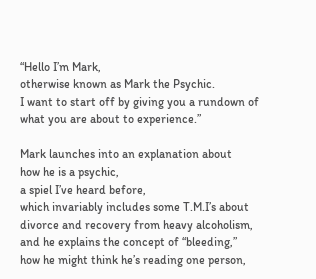“Hello I’m Mark,
otherwise known as Mark the Psychic.
I want to start off by giving you a rundown of what you are about to experience.”

Mark launches into an explanation about
how he is a psychic,
a spiel I’ve heard before,
which invariably includes some T.M.I’s about divorce and recovery from heavy alcoholism,
and he explains the concept of “bleeding,”
how he might think he’s reading one person,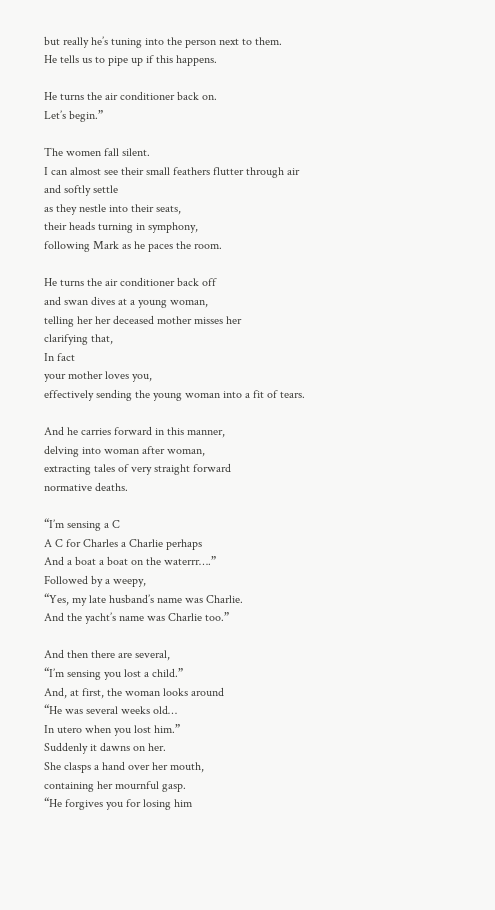but really he’s tuning into the person next to them.
He tells us to pipe up if this happens.

He turns the air conditioner back on.
Let’s begin.”

The women fall silent.
I can almost see their small feathers flutter through air
and softly settle
as they nestle into their seats,
their heads turning in symphony,
following Mark as he paces the room.

He turns the air conditioner back off
and swan dives at a young woman,
telling her her deceased mother misses her
clarifying that,
In fact
your mother loves you,
effectively sending the young woman into a fit of tears.

And he carries forward in this manner,
delving into woman after woman,
extracting tales of very straight forward
normative deaths.

“I’m sensing a C
A C for Charles a Charlie perhaps
And a boat a boat on the waterrr….”
Followed by a weepy,
“Yes, my late husband’s name was Charlie.
And the yacht’s name was Charlie too.”

And then there are several,
“I’m sensing you lost a child.”
And, at first, the woman looks around
“He was several weeks old…
In utero when you lost him.”
Suddenly it dawns on her.
She clasps a hand over her mouth,
containing her mournful gasp.
“He forgives you for losing him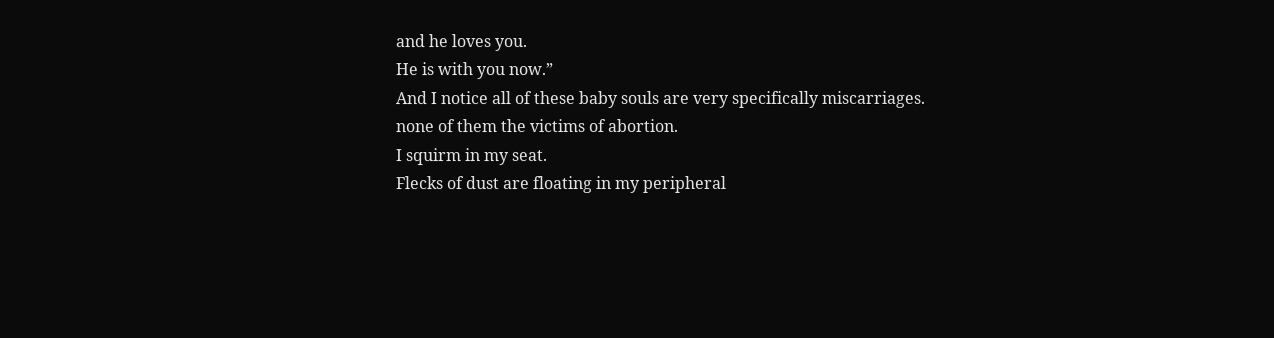and he loves you.
He is with you now.”
And I notice all of these baby souls are very specifically miscarriages.
none of them the victims of abortion.
I squirm in my seat.
Flecks of dust are floating in my peripheral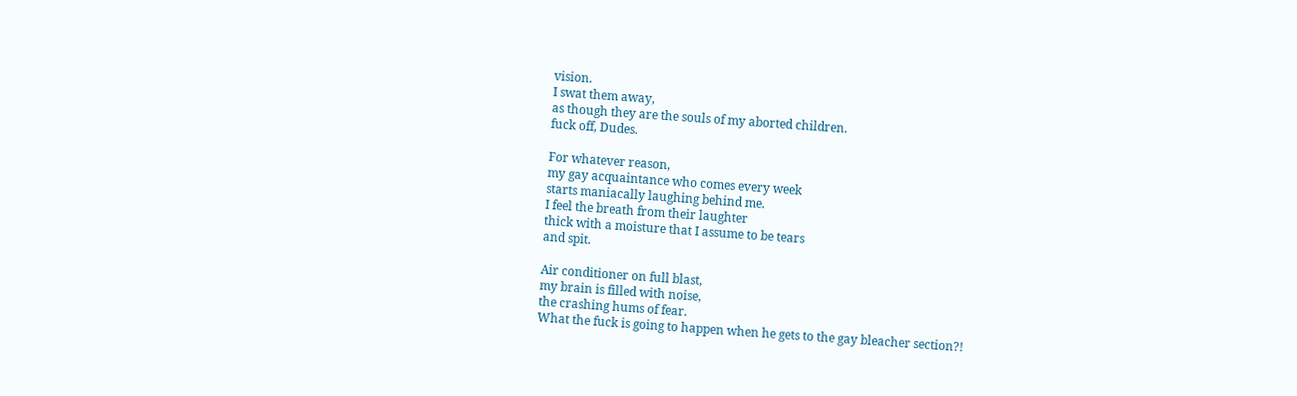vision.
I swat them away,
as though they are the souls of my aborted children.
fuck off, Dudes.

For whatever reason,
my gay acquaintance who comes every week
starts maniacally laughing behind me.
I feel the breath from their laughter
thick with a moisture that I assume to be tears
and spit.

Air conditioner on full blast,
my brain is filled with noise,
the crashing hums of fear.
What the fuck is going to happen when he gets to the gay bleacher section?!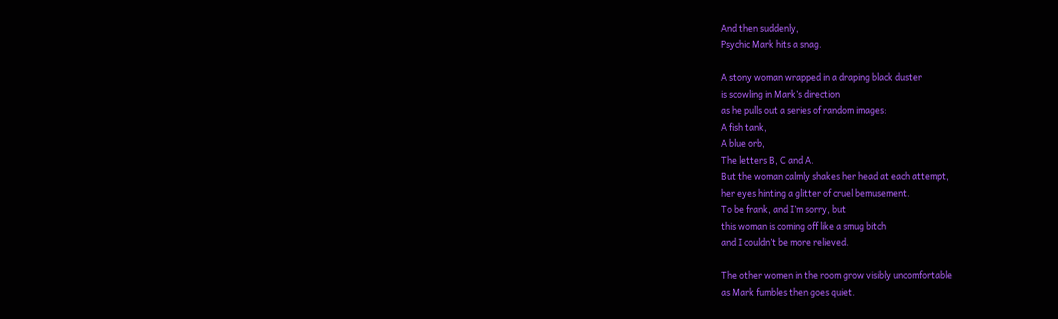And then suddenly,
Psychic Mark hits a snag.

A stony woman wrapped in a draping black duster
is scowling in Mark’s direction
as he pulls out a series of random images:
A fish tank,
A blue orb,
The letters B, C and A.
But the woman calmly shakes her head at each attempt,
her eyes hinting a glitter of cruel bemusement.
To be frank, and I’m sorry, but
this woman is coming off like a smug bitch
and I couldn’t be more relieved.

The other women in the room grow visibly uncomfortable
as Mark fumbles then goes quiet.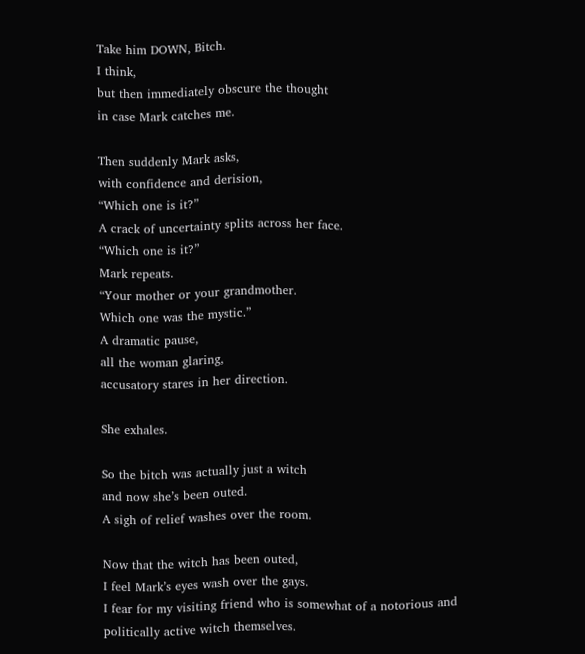Take him DOWN, Bitch.
I think,
but then immediately obscure the thought
in case Mark catches me.

Then suddenly Mark asks,
with confidence and derision,
“Which one is it?”
A crack of uncertainty splits across her face.
“Which one is it?”
Mark repeats.
“Your mother or your grandmother.
Which one was the mystic.”
A dramatic pause,
all the woman glaring,
accusatory stares in her direction.

She exhales.

So the bitch was actually just a witch
and now she’s been outed.
A sigh of relief washes over the room.

Now that the witch has been outed,
I feel Mark’s eyes wash over the gays.
I fear for my visiting friend who is somewhat of a notorious and politically active witch themselves.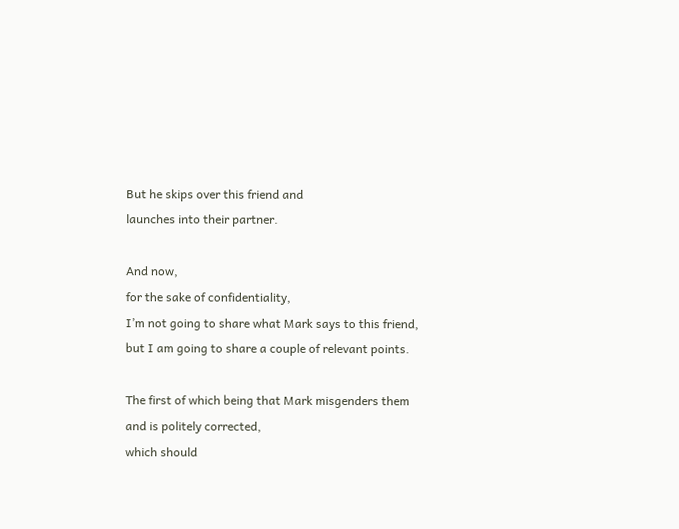But he skips over this friend and
launches into their partner.

And now,
for the sake of confidentiality,
I’m not going to share what Mark says to this friend,
but I am going to share a couple of relevant points.

The first of which being that Mark misgenders them
and is politely corrected,
which should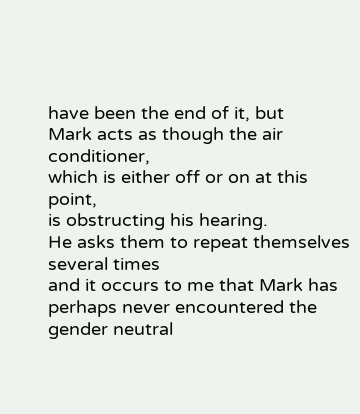have been the end of it, but
Mark acts as though the air conditioner,
which is either off or on at this point,
is obstructing his hearing.
He asks them to repeat themselves several times
and it occurs to me that Mark has perhaps never encountered the gender neutral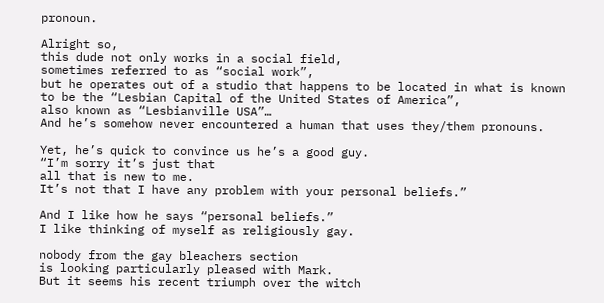pronoun.

Alright so,
this dude not only works in a social field,
sometimes referred to as “social work”,
but he operates out of a studio that happens to be located in what is known to be the “Lesbian Capital of the United States of America”,
also known as “Lesbianville USA”…
And he’s somehow never encountered a human that uses they/them pronouns.

Yet, he’s quick to convince us he’s a good guy.
“I’m sorry it’s just that
all that is new to me.
It’s not that I have any problem with your personal beliefs.”

And I like how he says “personal beliefs.”
I like thinking of myself as religiously gay.

nobody from the gay bleachers section
is looking particularly pleased with Mark.
But it seems his recent triumph over the witch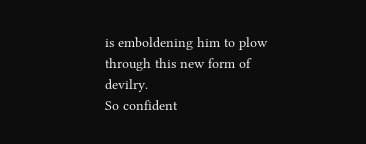is emboldening him to plow through this new form of devilry.
So confident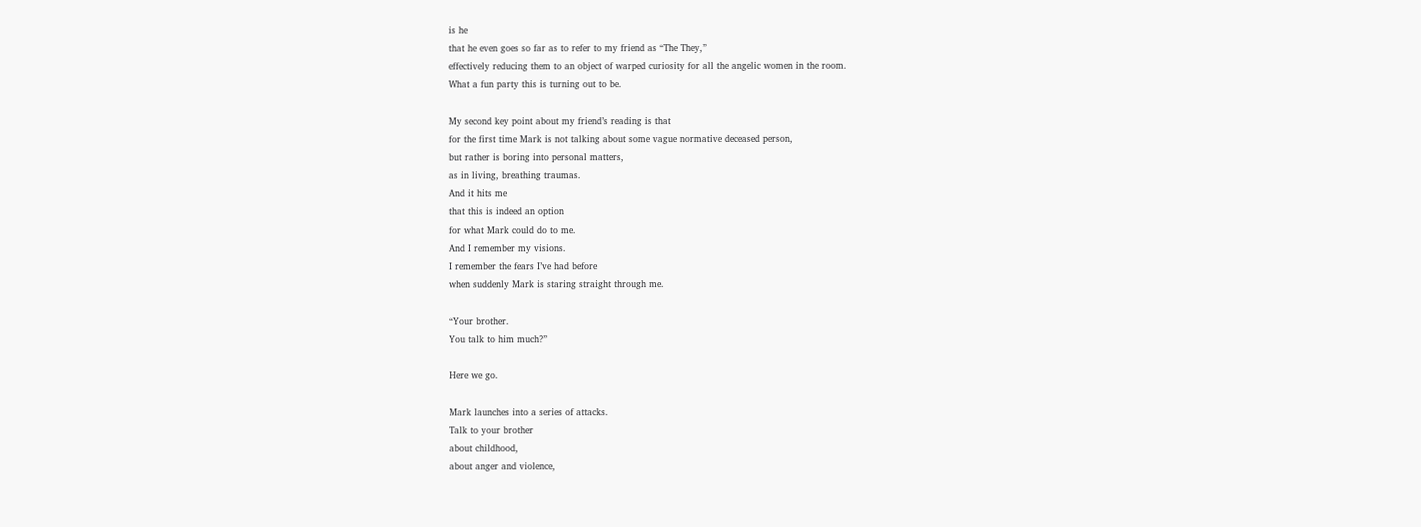is he
that he even goes so far as to refer to my friend as “The They,”
effectively reducing them to an object of warped curiosity for all the angelic women in the room.
What a fun party this is turning out to be.

My second key point about my friend’s reading is that
for the first time Mark is not talking about some vague normative deceased person,
but rather is boring into personal matters,
as in living, breathing traumas.
And it hits me
that this is indeed an option
for what Mark could do to me.
And I remember my visions.
I remember the fears I’ve had before
when suddenly Mark is staring straight through me.

“Your brother.
You talk to him much?”

Here we go.

Mark launches into a series of attacks.
Talk to your brother
about childhood,
about anger and violence,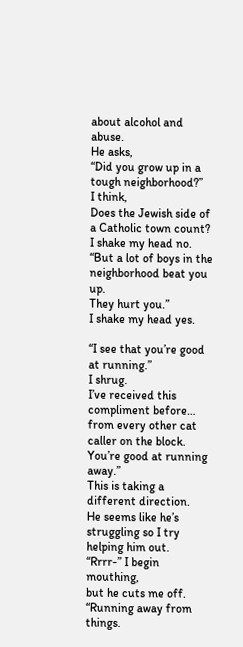about alcohol and abuse.
He asks,
“Did you grow up in a tough neighborhood?”
I think,
Does the Jewish side of a Catholic town count?
I shake my head no.
“But a lot of boys in the neighborhood beat you up.
They hurt you.”
I shake my head yes.

“I see that you’re good at running.”
I shrug.
I’ve received this compliment before…
from every other cat caller on the block.
You’re good at running away.”
This is taking a different direction.
He seems like he’s struggling so I try helping him out.
“Rrrr-” I begin mouthing,
but he cuts me off.
“Running away from things.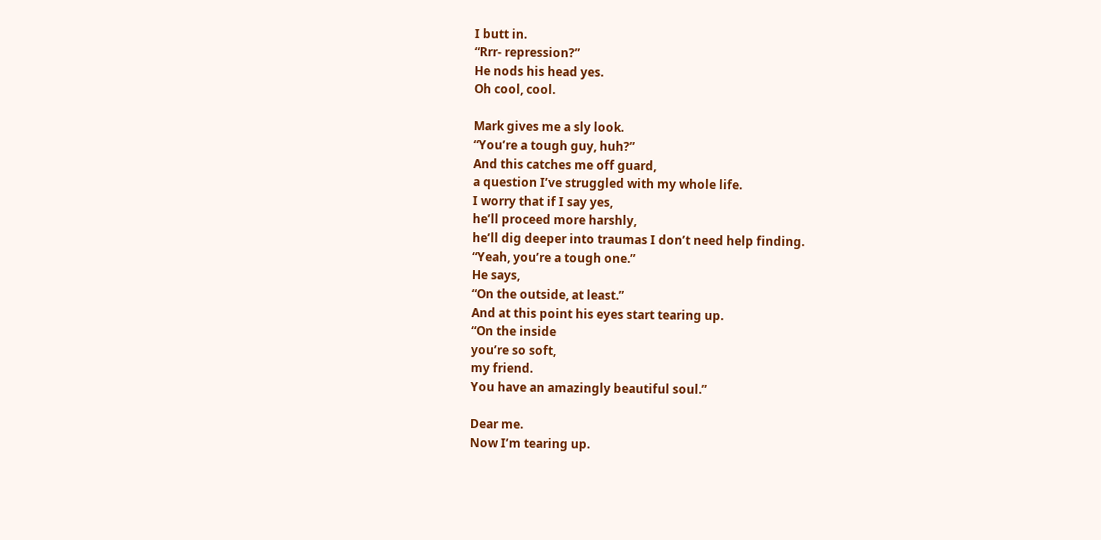I butt in.
“Rrr- repression?”
He nods his head yes.
Oh cool, cool.

Mark gives me a sly look.
“You’re a tough guy, huh?”
And this catches me off guard,
a question I’ve struggled with my whole life.
I worry that if I say yes,
he’ll proceed more harshly,
he’ll dig deeper into traumas I don’t need help finding.
“Yeah, you’re a tough one.”
He says,
“On the outside, at least.”
And at this point his eyes start tearing up.
“On the inside
you’re so soft,
my friend.
You have an amazingly beautiful soul.”

Dear me.
Now I’m tearing up.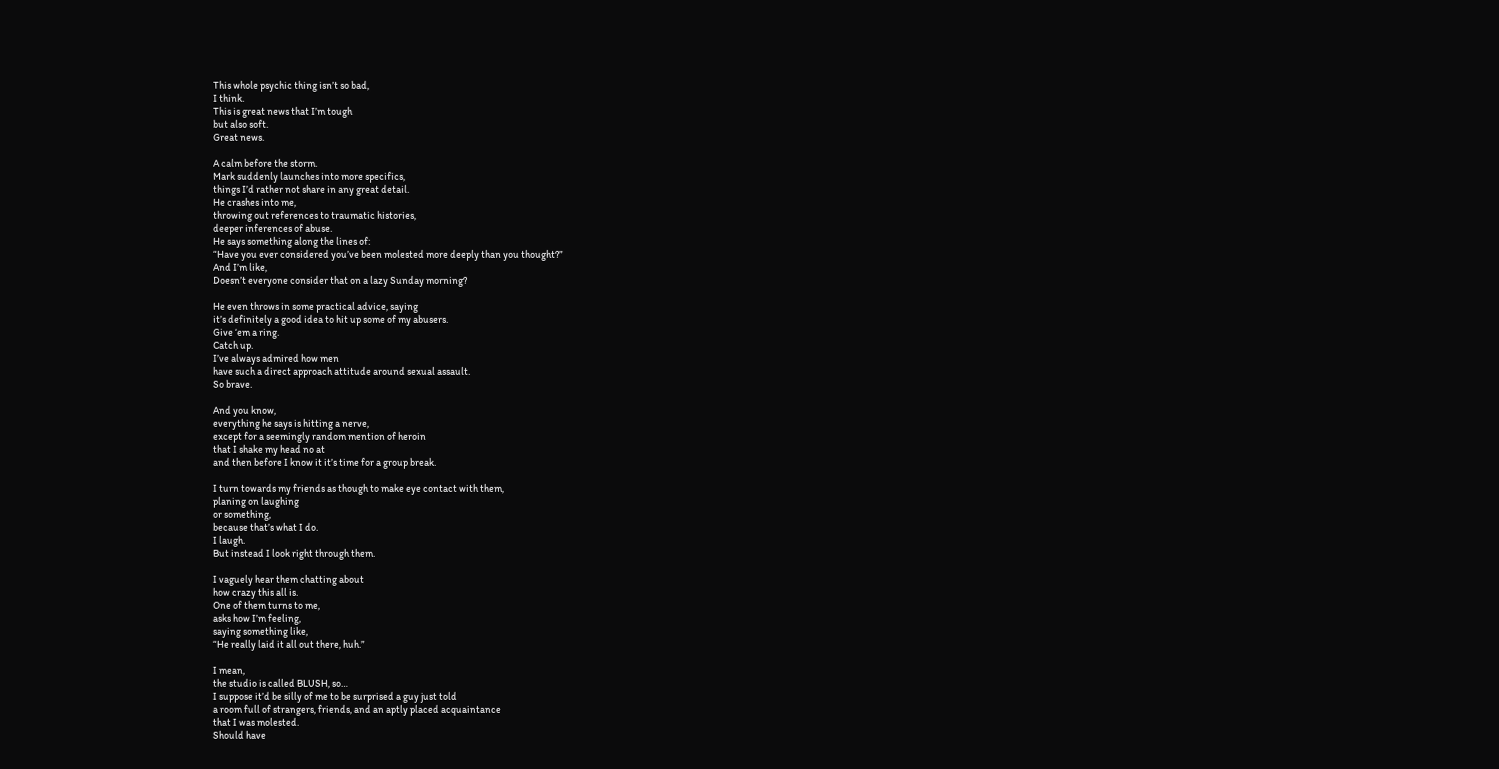This whole psychic thing isn’t so bad,
I think.
This is great news that I’m tough
but also soft.
Great news.

A calm before the storm.
Mark suddenly launches into more specifics,
things I’d rather not share in any great detail.
He crashes into me,
throwing out references to traumatic histories,
deeper inferences of abuse.
He says something along the lines of:
“Have you ever considered you’ve been molested more deeply than you thought?”
And I’m like,
Doesn’t everyone consider that on a lazy Sunday morning?

He even throws in some practical advice, saying
it’s definitely a good idea to hit up some of my abusers.
Give ‘em a ring.
Catch up.
I’ve always admired how men
have such a direct approach attitude around sexual assault.
So brave.

And you know,
everything he says is hitting a nerve,
except for a seemingly random mention of heroin
that I shake my head no at
and then before I know it it’s time for a group break.

I turn towards my friends as though to make eye contact with them,
planing on laughing
or something,
because that’s what I do.
I laugh.
But instead I look right through them.

I vaguely hear them chatting about
how crazy this all is.
One of them turns to me,
asks how I’m feeling,
saying something like,
“He really laid it all out there, huh.”

I mean,
the studio is called BLUSH, so…
I suppose it’d be silly of me to be surprised a guy just told
a room full of strangers, friends, and an aptly placed acquaintance
that I was molested.
Should have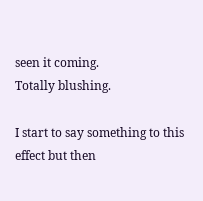seen it coming.
Totally blushing.

I start to say something to this effect but then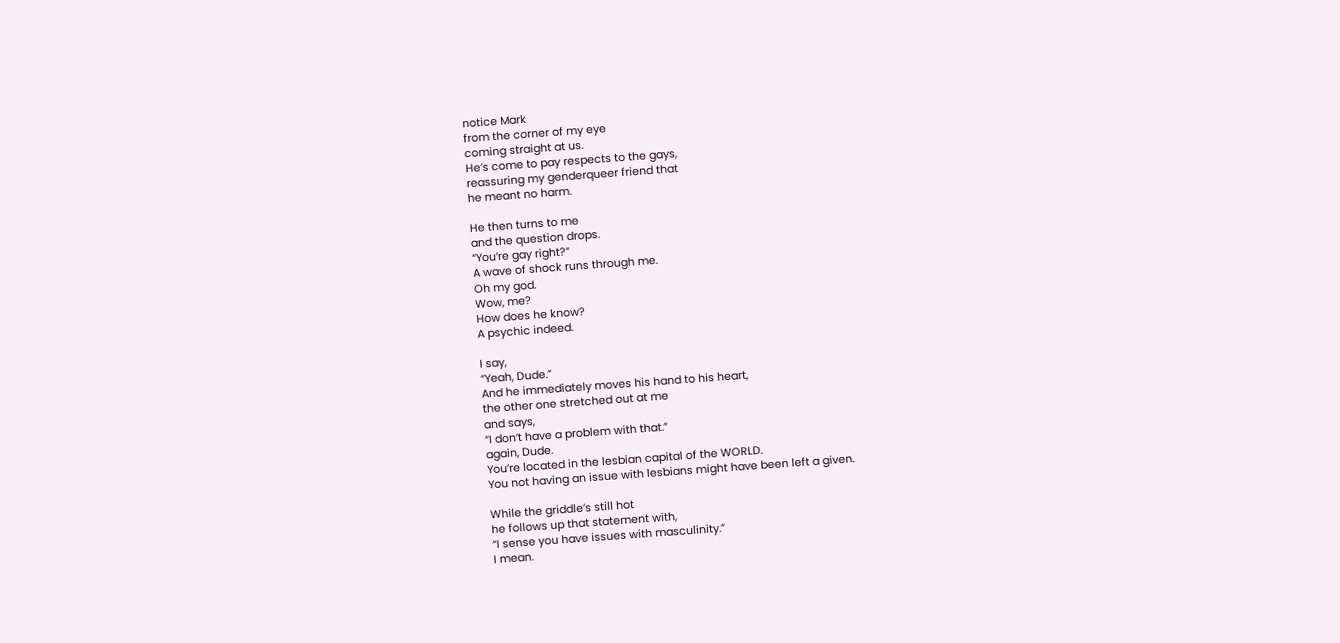notice Mark
from the corner of my eye
coming straight at us.
He’s come to pay respects to the gays,
reassuring my genderqueer friend that
he meant no harm.

He then turns to me
and the question drops.
“You’re gay right?”
A wave of shock runs through me.
Oh my god.
Wow, me?
How does he know?
A psychic indeed.

I say,
“Yeah, Dude.”
And he immediately moves his hand to his heart,
the other one stretched out at me
and says,
“I don’t have a problem with that.”
again, Dude.
You’re located in the lesbian capital of the WORLD.
You not having an issue with lesbians might have been left a given.

While the griddle’s still hot
he follows up that statement with,
“I sense you have issues with masculinity.”
I mean.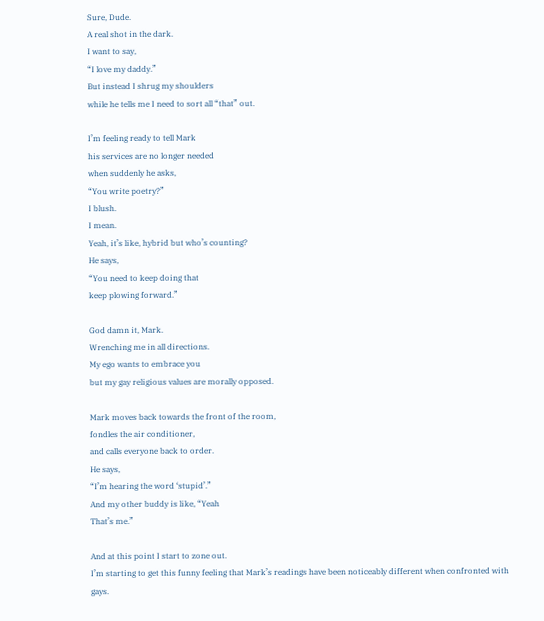Sure, Dude.
A real shot in the dark.
I want to say,
“I love my daddy.”
But instead I shrug my shoulders
while he tells me I need to sort all “that” out.

I’m feeling ready to tell Mark
his services are no longer needed
when suddenly he asks,
“You write poetry?”
I blush.
I mean.
Yeah, it’s like, hybrid but who’s counting?
He says,
“You need to keep doing that
keep plowing forward.”

God damn it, Mark.
Wrenching me in all directions.
My ego wants to embrace you
but my gay religious values are morally opposed.

Mark moves back towards the front of the room,
fondles the air conditioner,
and calls everyone back to order.
He says,
“I’m hearing the word ‘stupid’.”
And my other buddy is like, “Yeah
That’s me.”

And at this point I start to zone out.
I’m starting to get this funny feeling that Mark’s readings have been noticeably different when confronted with gays.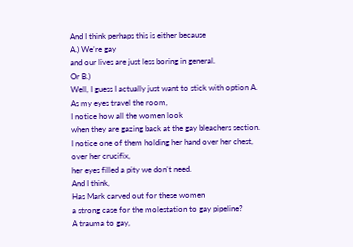And I think perhaps this is either because
A.) We’re gay
and our lives are just less boring in general.
Or B.)
Well, I guess I actually just want to stick with option A.
As my eyes travel the room,
I notice how all the women look
when they are gazing back at the gay bleachers section.
I notice one of them holding her hand over her chest,
over her crucifix,
her eyes filled a pity we don’t need.
And I think,
Has Mark carved out for these women
a strong case for the molestation to gay pipeline?
A trauma to gay,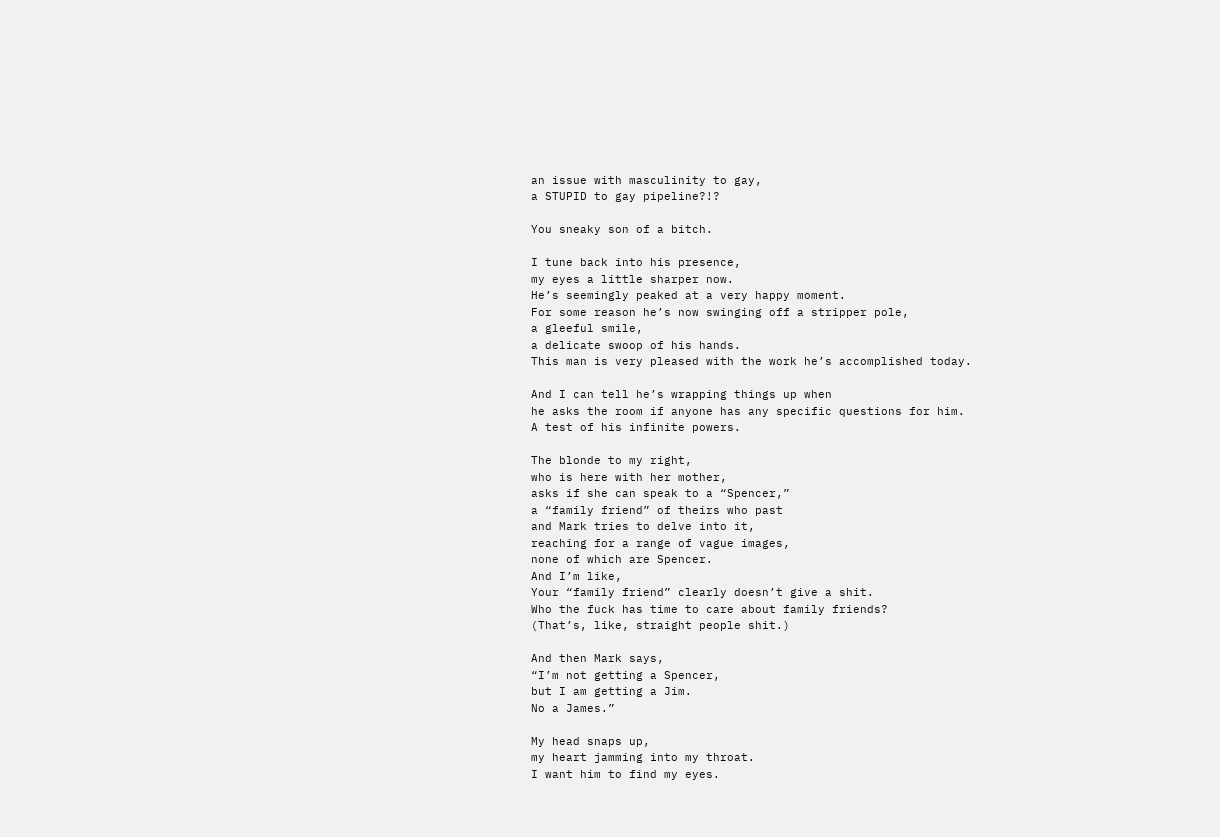an issue with masculinity to gay,
a STUPID to gay pipeline?!?

You sneaky son of a bitch.

I tune back into his presence,
my eyes a little sharper now.
He’s seemingly peaked at a very happy moment.
For some reason he’s now swinging off a stripper pole,
a gleeful smile,
a delicate swoop of his hands.
This man is very pleased with the work he’s accomplished today.

And I can tell he’s wrapping things up when
he asks the room if anyone has any specific questions for him.
A test of his infinite powers.

The blonde to my right,
who is here with her mother,
asks if she can speak to a “Spencer,”
a “family friend” of theirs who past
and Mark tries to delve into it,
reaching for a range of vague images,
none of which are Spencer.
And I’m like,
Your “family friend” clearly doesn’t give a shit.
Who the fuck has time to care about family friends?
(That’s, like, straight people shit.)

And then Mark says,
“I’m not getting a Spencer,
but I am getting a Jim.
No a James.”

My head snaps up,
my heart jamming into my throat.
I want him to find my eyes.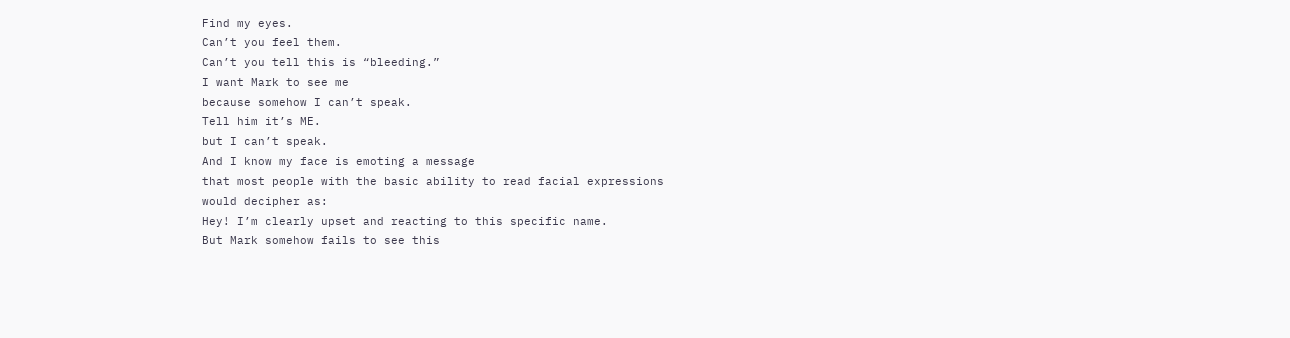Find my eyes.
Can’t you feel them.
Can’t you tell this is “bleeding.”
I want Mark to see me
because somehow I can’t speak.
Tell him it’s ME.
but I can’t speak.
And I know my face is emoting a message
that most people with the basic ability to read facial expressions
would decipher as:
Hey! I’m clearly upset and reacting to this specific name.
But Mark somehow fails to see this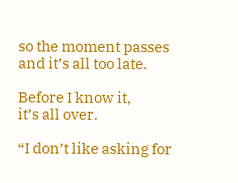so the moment passes
and it’s all too late.

Before I know it,
it’s all over.

“I don’t like asking for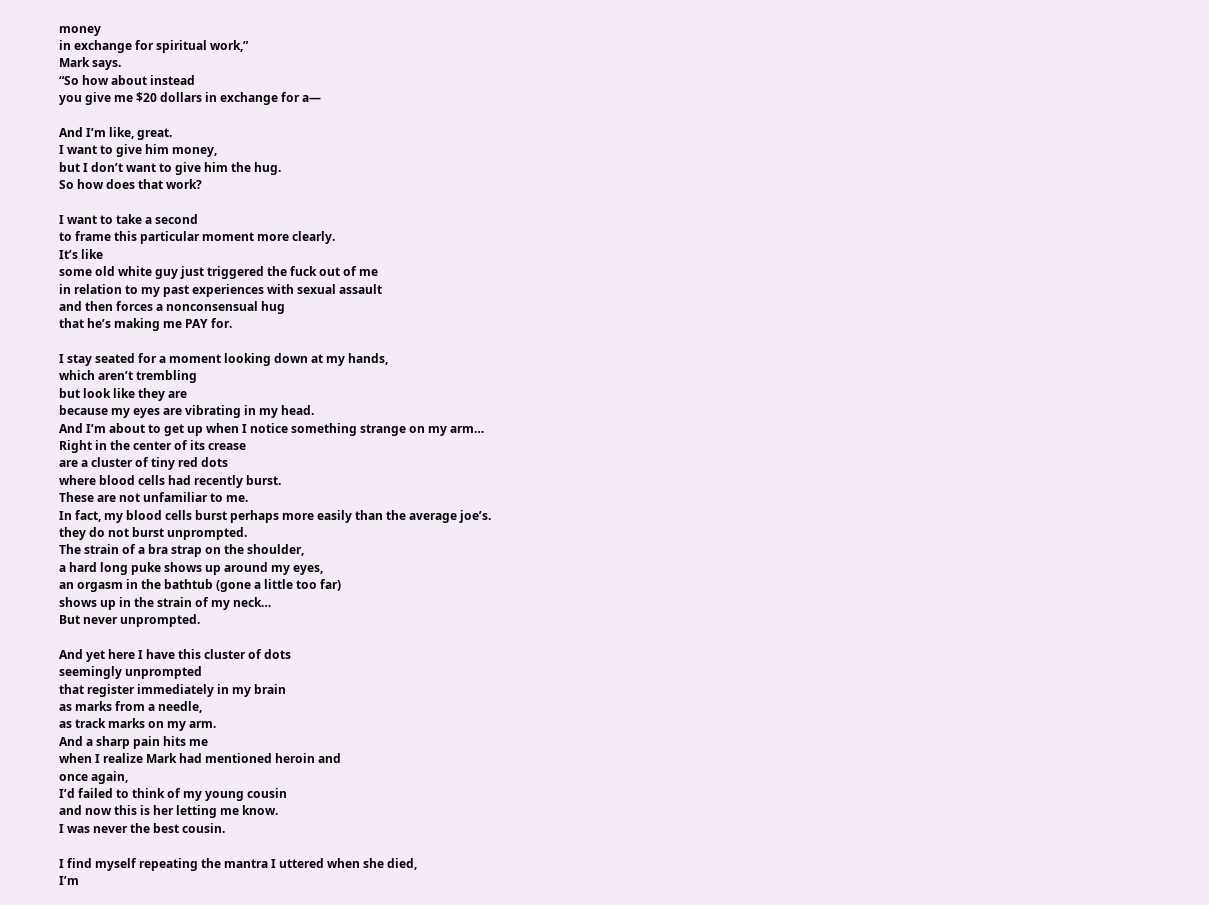money
in exchange for spiritual work,”
Mark says.
“So how about instead
you give me $20 dollars in exchange for a—

And I’m like, great.
I want to give him money,
but I don’t want to give him the hug.
So how does that work?

I want to take a second
to frame this particular moment more clearly.
It’s like
some old white guy just triggered the fuck out of me
in relation to my past experiences with sexual assault
and then forces a nonconsensual hug
that he’s making me PAY for.

I stay seated for a moment looking down at my hands,
which aren’t trembling
but look like they are
because my eyes are vibrating in my head.
And I’m about to get up when I notice something strange on my arm…
Right in the center of its crease
are a cluster of tiny red dots
where blood cells had recently burst.
These are not unfamiliar to me.
In fact, my blood cells burst perhaps more easily than the average joe’s.
they do not burst unprompted.
The strain of a bra strap on the shoulder,
a hard long puke shows up around my eyes,
an orgasm in the bathtub (gone a little too far)
shows up in the strain of my neck…
But never unprompted.

And yet here I have this cluster of dots
seemingly unprompted
that register immediately in my brain
as marks from a needle,
as track marks on my arm.
And a sharp pain hits me
when I realize Mark had mentioned heroin and
once again,
I’d failed to think of my young cousin
and now this is her letting me know.
I was never the best cousin.

I find myself repeating the mantra I uttered when she died,
I’m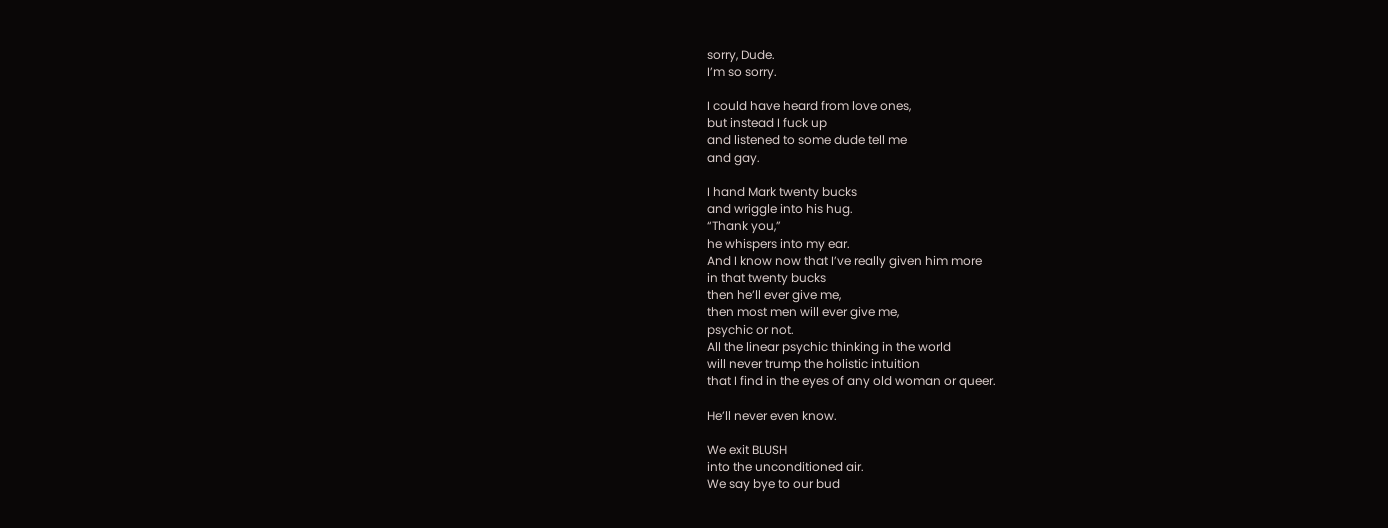sorry, Dude.
I’m so sorry.

I could have heard from love ones,
but instead I fuck up
and listened to some dude tell me
and gay.

I hand Mark twenty bucks
and wriggle into his hug.
“Thank you,”
he whispers into my ear.
And I know now that I’ve really given him more
in that twenty bucks
then he’ll ever give me,
then most men will ever give me,
psychic or not.
All the linear psychic thinking in the world
will never trump the holistic intuition
that I find in the eyes of any old woman or queer.

He’ll never even know.

We exit BLUSH
into the unconditioned air.
We say bye to our bud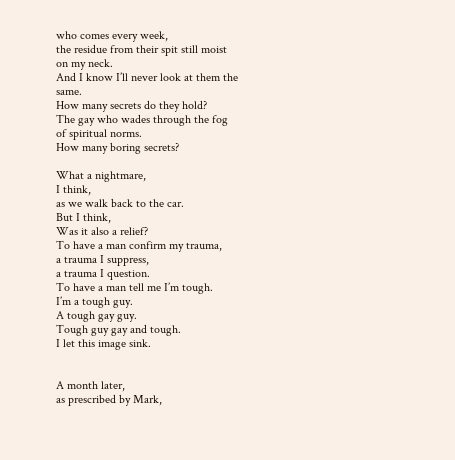who comes every week,
the residue from their spit still moist on my neck.
And I know I’ll never look at them the same.
How many secrets do they hold?
The gay who wades through the fog of spiritual norms.
How many boring secrets?

What a nightmare,
I think,
as we walk back to the car.
But I think,
Was it also a relief?
To have a man confirm my trauma,
a trauma I suppress,
a trauma I question.
To have a man tell me I’m tough.
I’m a tough guy.
A tough gay guy.
Tough guy gay and tough.
I let this image sink.


A month later,
as prescribed by Mark,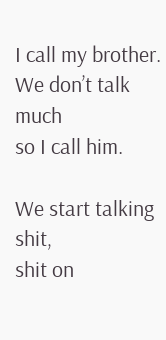I call my brother.
We don’t talk much
so I call him.

We start talking shit,
shit on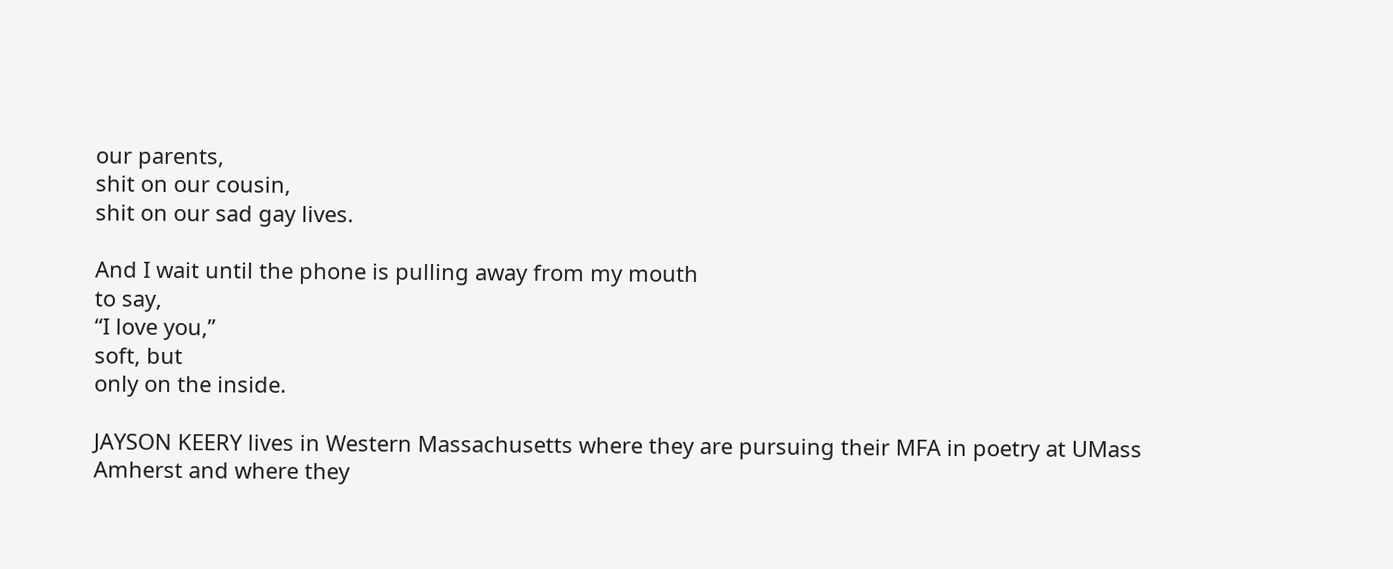our parents,
shit on our cousin,
shit on our sad gay lives.

And I wait until the phone is pulling away from my mouth
to say,
“I love you,”
soft, but
only on the inside.

JAYSON KEERY lives in Western Massachusetts where they are pursuing their MFA in poetry at UMass Amherst and where they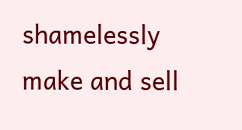shamelessly make and sell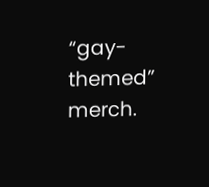“gay-themed” merch.